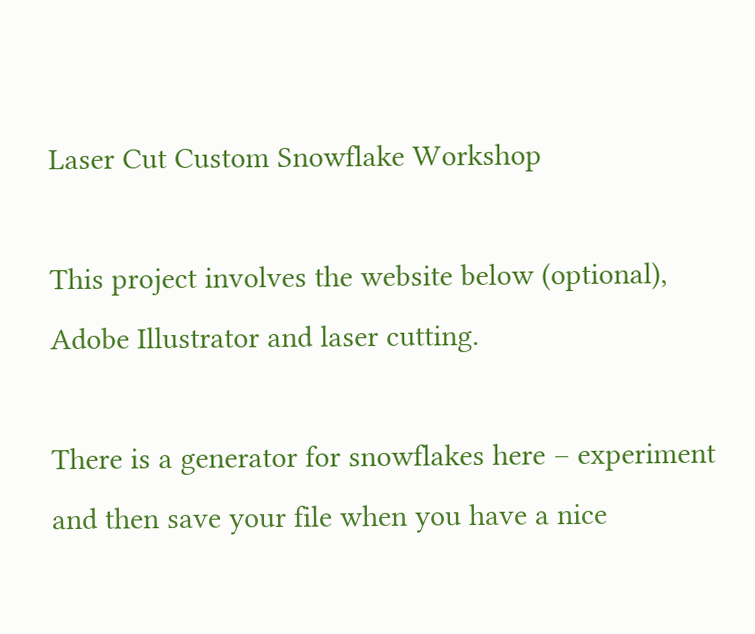Laser Cut Custom Snowflake Workshop

This project involves the website below (optional), Adobe Illustrator and laser cutting.

There is a generator for snowflakes here – experiment and then save your file when you have a nice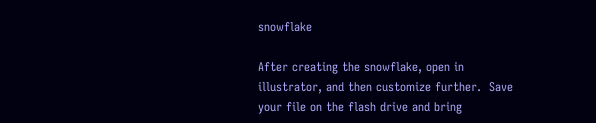snowflake

After creating the snowflake, open in illustrator, and then customize further.  Save your file on the flash drive and bring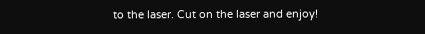to the laser. Cut on the laser and enjoy!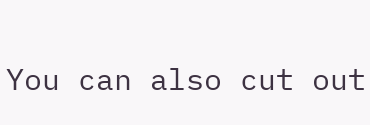You can also cut out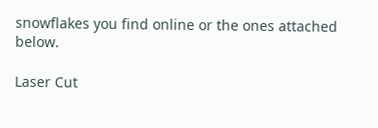snowflakes you find online or the ones attached below.

Laser Cut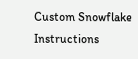Custom Snowflake Instructions